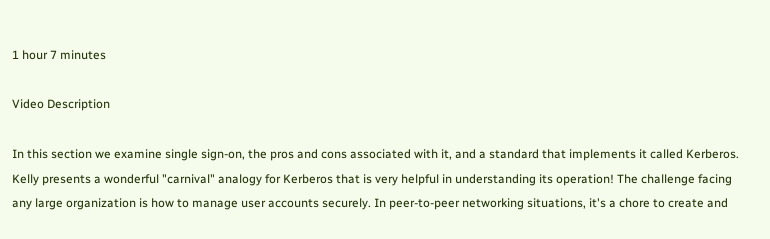1 hour 7 minutes

Video Description

In this section we examine single sign-on, the pros and cons associated with it, and a standard that implements it called Kerberos. Kelly presents a wonderful "carnival" analogy for Kerberos that is very helpful in understanding its operation! The challenge facing any large organization is how to manage user accounts securely. In peer-to-peer networking situations, it's a chore to create and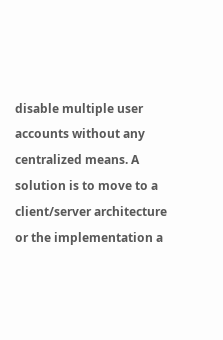disable multiple user accounts without any centralized means. A solution is to move to a client/server architecture or the implementation a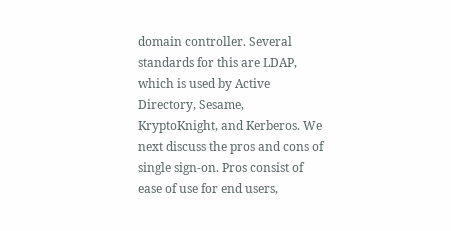domain controller. Several standards for this are LDAP, which is used by Active Directory, Sesame, KryptoKnight, and Kerberos. We next discuss the pros and cons of single sign-on. Pros consist of ease of use for end users,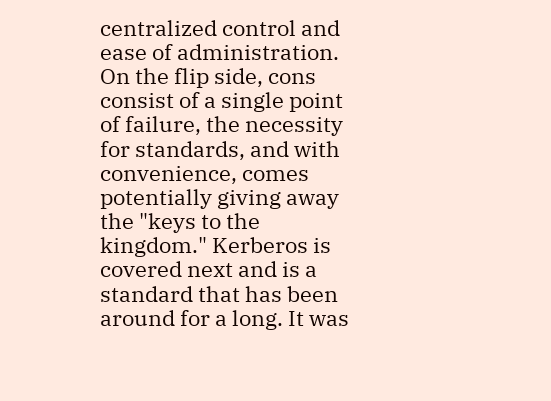centralized control and ease of administration. On the flip side, cons consist of a single point of failure, the necessity for standards, and with convenience, comes potentially giving away the "keys to the kingdom." Kerberos is covered next and is a standard that has been around for a long. It was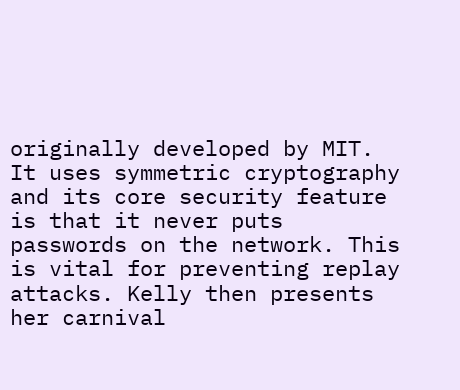originally developed by MIT. It uses symmetric cryptography and its core security feature is that it never puts passwords on the network. This is vital for preventing replay attacks. Kelly then presents her carnival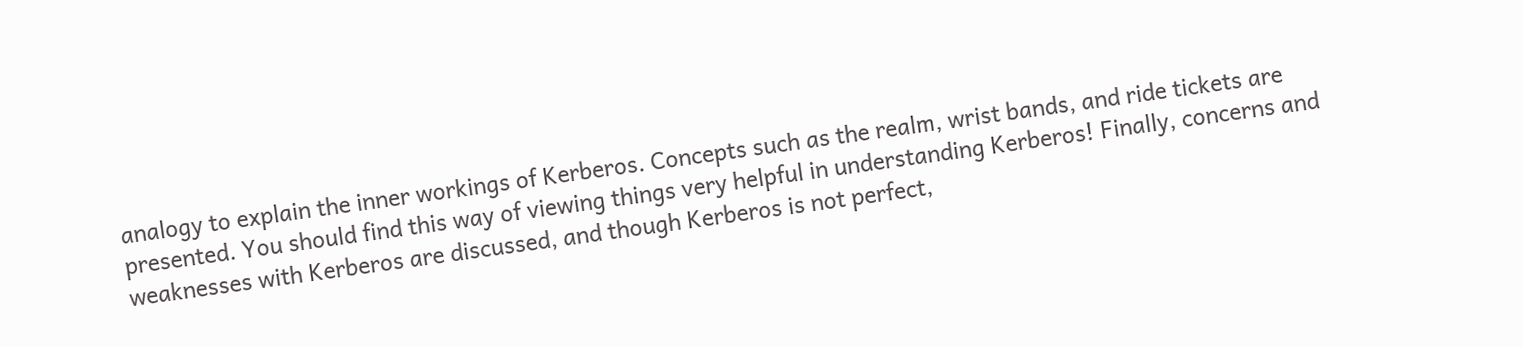analogy to explain the inner workings of Kerberos. Concepts such as the realm, wrist bands, and ride tickets are presented. You should find this way of viewing things very helpful in understanding Kerberos! Finally, concerns and weaknesses with Kerberos are discussed, and though Kerberos is not perfect,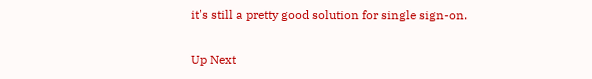it's still a pretty good solution for single sign-on.

Up Next